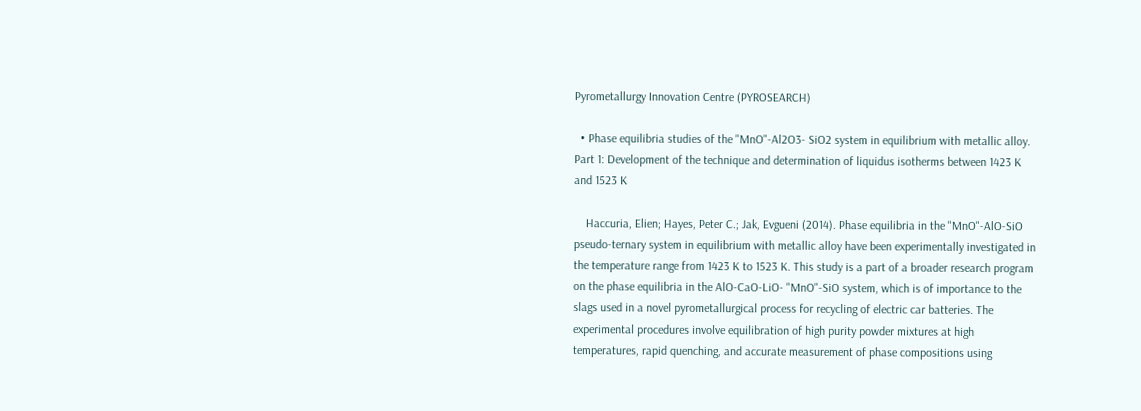Pyrometallurgy Innovation Centre (PYROSEARCH)

  • Phase equilibria studies of the "MnO"-Al2O3- SiO2 system in equilibrium with metallic alloy. Part 1: Development of the technique and determination of liquidus isotherms between 1423 K and 1523 K

    Haccuria, Elien; Hayes, Peter C.; Jak, Evgueni (2014). Phase equilibria in the "MnO"-AlO-SiO pseudo-ternary system in equilibrium with metallic alloy have been experimentally investigated in the temperature range from 1423 K to 1523 K. This study is a part of a broader research program on the phase equilibria in the AlO-CaO-LiO- "MnO"-SiO system, which is of importance to the slags used in a novel pyrometallurgical process for recycling of electric car batteries. The experimental procedures involve equilibration of high purity powder mixtures at high temperatures, rapid quenching, and accurate measurement of phase compositions using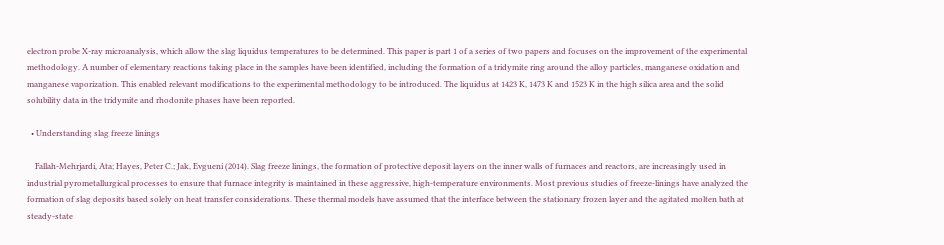electron probe X-ray microanalysis, which allow the slag liquidus temperatures to be determined. This paper is part 1 of a series of two papers and focuses on the improvement of the experimental methodology. A number of elementary reactions taking place in the samples have been identified, including the formation of a tridymite ring around the alloy particles, manganese oxidation and manganese vaporization. This enabled relevant modifications to the experimental methodology to be introduced. The liquidus at 1423 K, 1473 K and 1523 K in the high silica area and the solid solubility data in the tridymite and rhodonite phases have been reported.

  • Understanding slag freeze linings

    Fallah-Mehrjardi, Ata; Hayes, Peter C.; Jak, Evgueni (2014). Slag freeze linings, the formation of protective deposit layers on the inner walls of furnaces and reactors, are increasingly used in industrial pyrometallurgical processes to ensure that furnace integrity is maintained in these aggressive, high-temperature environments. Most previous studies of freeze-linings have analyzed the formation of slag deposits based solely on heat transfer considerations. These thermal models have assumed that the interface between the stationary frozen layer and the agitated molten bath at steady-state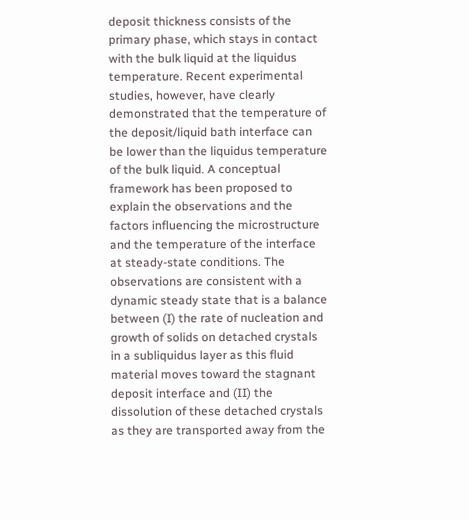deposit thickness consists of the primary phase, which stays in contact with the bulk liquid at the liquidus temperature. Recent experimental studies, however, have clearly demonstrated that the temperature of the deposit/liquid bath interface can be lower than the liquidus temperature of the bulk liquid. A conceptual framework has been proposed to explain the observations and the factors influencing the microstructure and the temperature of the interface at steady-state conditions. The observations are consistent with a dynamic steady state that is a balance between (I) the rate of nucleation and growth of solids on detached crystals in a subliquidus layer as this fluid material moves toward the stagnant deposit interface and (II) the dissolution of these detached crystals as they are transported away from the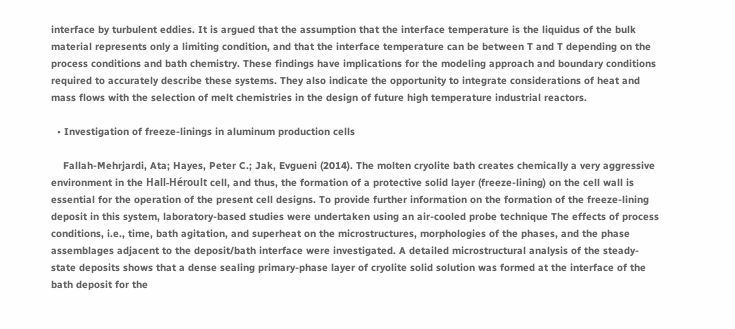interface by turbulent eddies. It is argued that the assumption that the interface temperature is the liquidus of the bulk material represents only a limiting condition, and that the interface temperature can be between T and T depending on the process conditions and bath chemistry. These findings have implications for the modeling approach and boundary conditions required to accurately describe these systems. They also indicate the opportunity to integrate considerations of heat and mass flows with the selection of melt chemistries in the design of future high temperature industrial reactors.

  • Investigation of freeze-linings in aluminum production cells

    Fallah-Mehrjardi, Ata; Hayes, Peter C.; Jak, Evgueni (2014). The molten cryolite bath creates chemically a very aggressive environment in the Hall-Héroult cell, and thus, the formation of a protective solid layer (freeze-lining) on the cell wall is essential for the operation of the present cell designs. To provide further information on the formation of the freeze-lining deposit in this system, laboratory-based studies were undertaken using an air-cooled probe technique The effects of process conditions, i.e., time, bath agitation, and superheat on the microstructures, morphologies of the phases, and the phase assemblages adjacent to the deposit/bath interface were investigated. A detailed microstructural analysis of the steady-state deposits shows that a dense sealing primary-phase layer of cryolite solid solution was formed at the interface of the bath deposit for the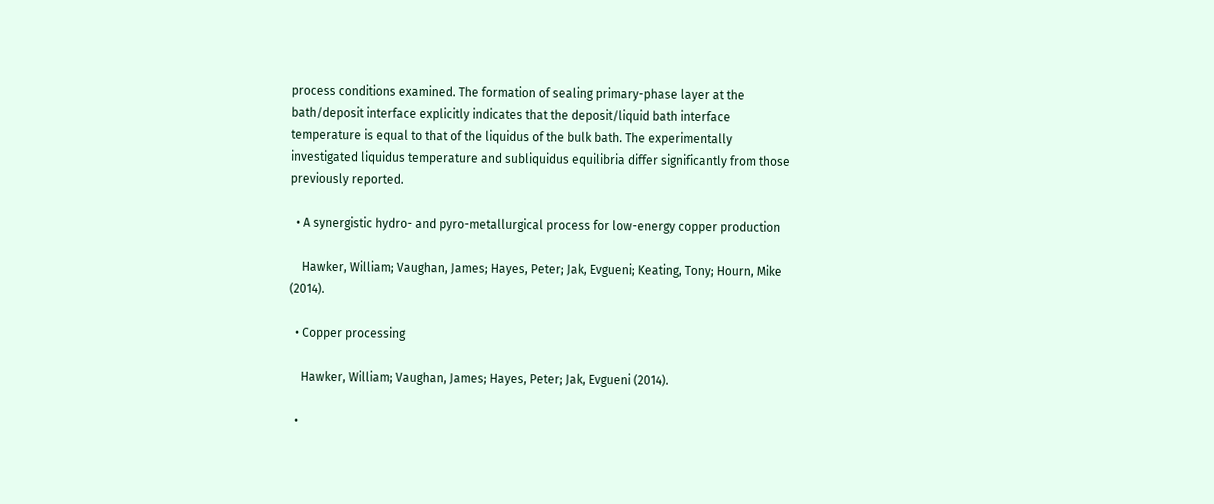process conditions examined. The formation of sealing primary-phase layer at the bath/deposit interface explicitly indicates that the deposit/liquid bath interface temperature is equal to that of the liquidus of the bulk bath. The experimentally investigated liquidus temperature and subliquidus equilibria differ significantly from those previously reported.

  • A synergistic hydro- and pyro-metallurgical process for low-energy copper production

    Hawker, William; Vaughan, James; Hayes, Peter; Jak, Evgueni; Keating, Tony; Hourn, Mike (2014).

  • Copper processing

    Hawker, William; Vaughan, James; Hayes, Peter; Jak, Evgueni (2014).

  •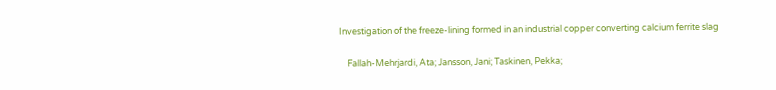Investigation of the freeze-lining formed in an industrial copper converting calcium ferrite slag

    Fallah-Mehrjardi, Ata; Jansson, Jani; Taskinen, Pekka;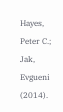Hayes, Peter C.; Jak, Evgueni (2014).